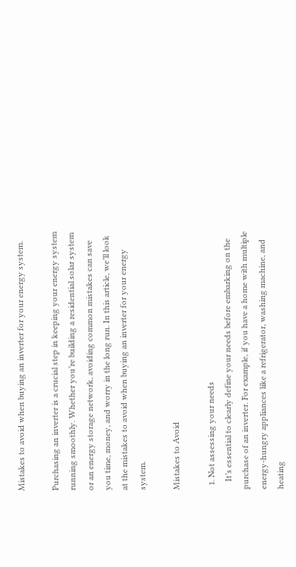Mistakes to avoid when buying an inverter for your energy system.

Purchasing an inverter is a crucial step in keeping your energy system running smoothly. Whether you’re building a residential solar system or an energy storage network, avoiding common mistakes can save you time, money, and worry in the long run. In this article, we’ll look at the mistakes to avoid when buying an inverter for your energy system.

Mistakes to Avoid

  1. Not assessing your needs
    It’s essential to clearly define your needs before embarking on the purchase of an inverter. For example, if you have a home with multiple energy-hungry appliances like a refrigerator, washing machine, and heating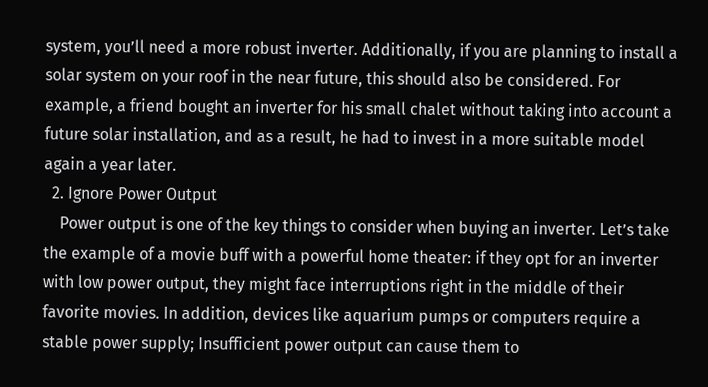system, you’ll need a more robust inverter. Additionally, if you are planning to install a solar system on your roof in the near future, this should also be considered. For example, a friend bought an inverter for his small chalet without taking into account a future solar installation, and as a result, he had to invest in a more suitable model again a year later.
  2. Ignore Power Output
    Power output is one of the key things to consider when buying an inverter. Let’s take the example of a movie buff with a powerful home theater: if they opt for an inverter with low power output, they might face interruptions right in the middle of their favorite movies. In addition, devices like aquarium pumps or computers require a stable power supply; Insufficient power output can cause them to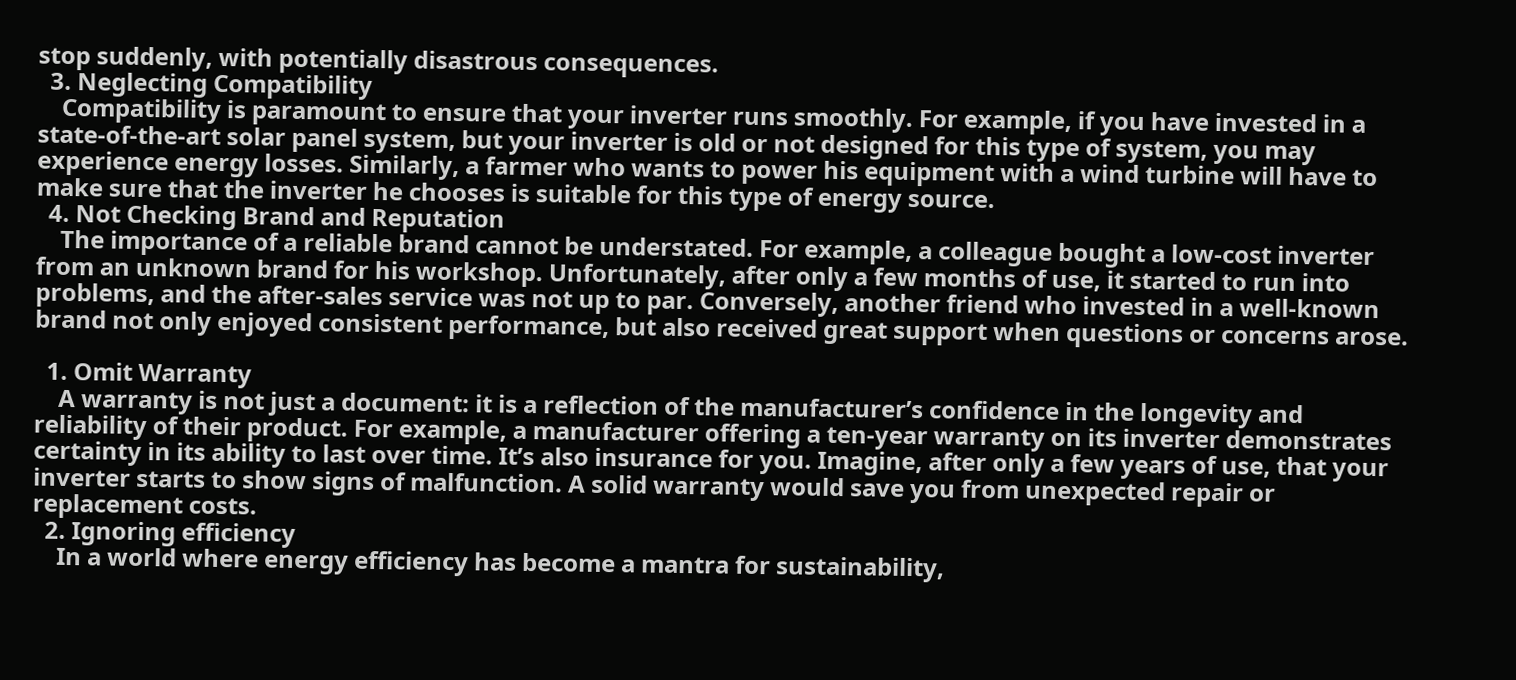stop suddenly, with potentially disastrous consequences.
  3. Neglecting Compatibility
    Compatibility is paramount to ensure that your inverter runs smoothly. For example, if you have invested in a state-of-the-art solar panel system, but your inverter is old or not designed for this type of system, you may experience energy losses. Similarly, a farmer who wants to power his equipment with a wind turbine will have to make sure that the inverter he chooses is suitable for this type of energy source.
  4. Not Checking Brand and Reputation
    The importance of a reliable brand cannot be understated. For example, a colleague bought a low-cost inverter from an unknown brand for his workshop. Unfortunately, after only a few months of use, it started to run into problems, and the after-sales service was not up to par. Conversely, another friend who invested in a well-known brand not only enjoyed consistent performance, but also received great support when questions or concerns arose.

  1. Omit Warranty
    A warranty is not just a document: it is a reflection of the manufacturer’s confidence in the longevity and reliability of their product. For example, a manufacturer offering a ten-year warranty on its inverter demonstrates certainty in its ability to last over time. It’s also insurance for you. Imagine, after only a few years of use, that your inverter starts to show signs of malfunction. A solid warranty would save you from unexpected repair or replacement costs.
  2. Ignoring efficiency
    In a world where energy efficiency has become a mantra for sustainability,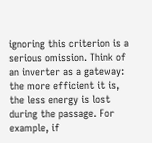ignoring this criterion is a serious omission. Think of an inverter as a gateway: the more efficient it is, the less energy is lost during the passage. For example, if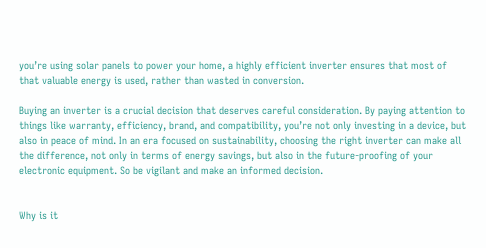you’re using solar panels to power your home, a highly efficient inverter ensures that most of that valuable energy is used, rather than wasted in conversion.

Buying an inverter is a crucial decision that deserves careful consideration. By paying attention to things like warranty, efficiency, brand, and compatibility, you’re not only investing in a device, but also in peace of mind. In an era focused on sustainability, choosing the right inverter can make all the difference, not only in terms of energy savings, but also in the future-proofing of your electronic equipment. So be vigilant and make an informed decision.


Why is it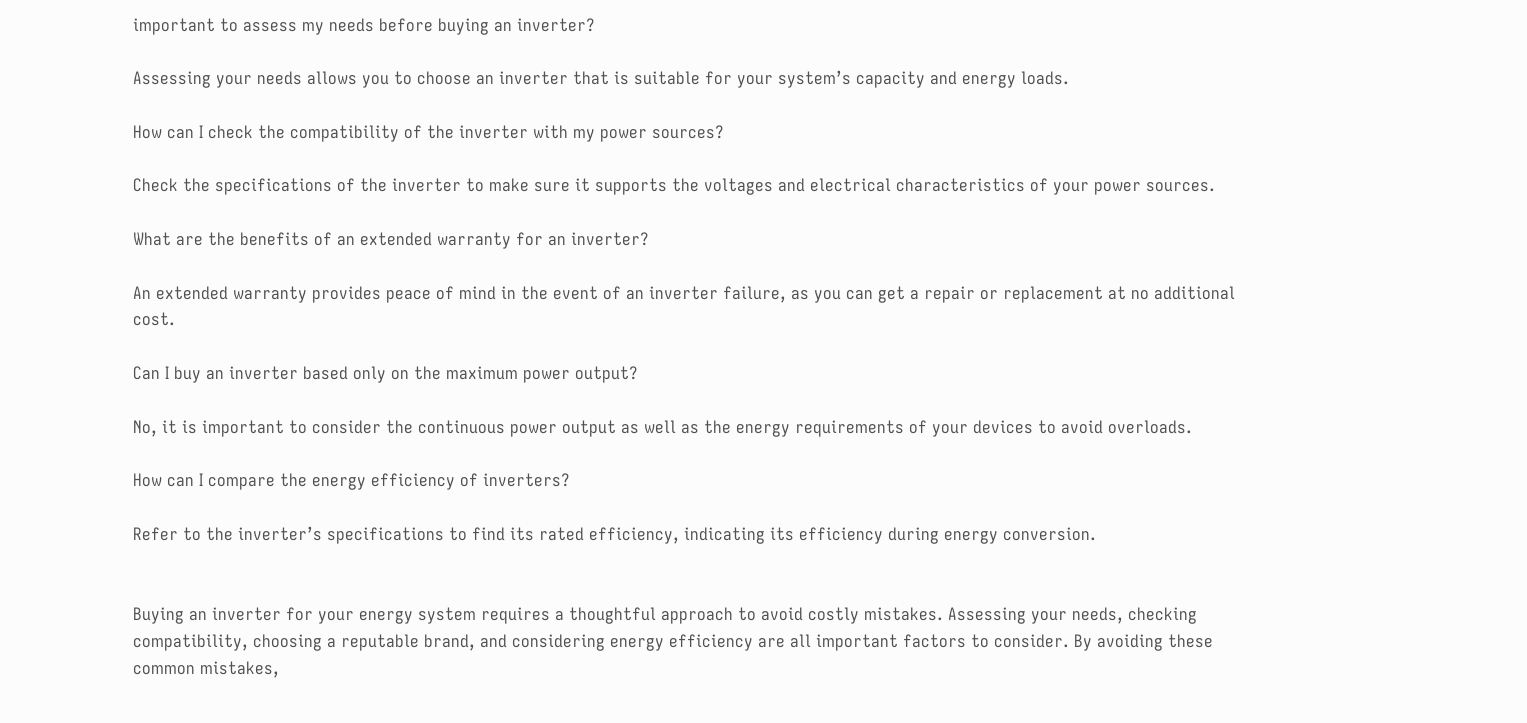important to assess my needs before buying an inverter?

Assessing your needs allows you to choose an inverter that is suitable for your system’s capacity and energy loads.

How can I check the compatibility of the inverter with my power sources?

Check the specifications of the inverter to make sure it supports the voltages and electrical characteristics of your power sources.

What are the benefits of an extended warranty for an inverter?

An extended warranty provides peace of mind in the event of an inverter failure, as you can get a repair or replacement at no additional cost.

Can I buy an inverter based only on the maximum power output?

No, it is important to consider the continuous power output as well as the energy requirements of your devices to avoid overloads.

How can I compare the energy efficiency of inverters?

Refer to the inverter’s specifications to find its rated efficiency, indicating its efficiency during energy conversion.


Buying an inverter for your energy system requires a thoughtful approach to avoid costly mistakes. Assessing your needs, checking compatibility, choosing a reputable brand, and considering energy efficiency are all important factors to consider. By avoiding these common mistakes,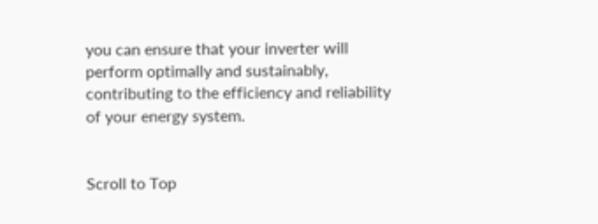you can ensure that your inverter will perform optimally and sustainably, contributing to the efficiency and reliability of your energy system.


Scroll to Top